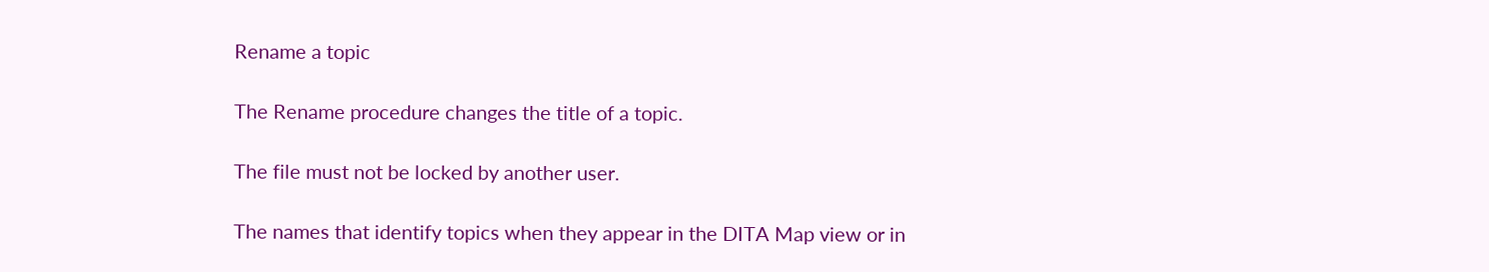Rename a topic

The Rename procedure changes the title of a topic.

The file must not be locked by another user.

The names that identify topics when they appear in the DITA Map view or in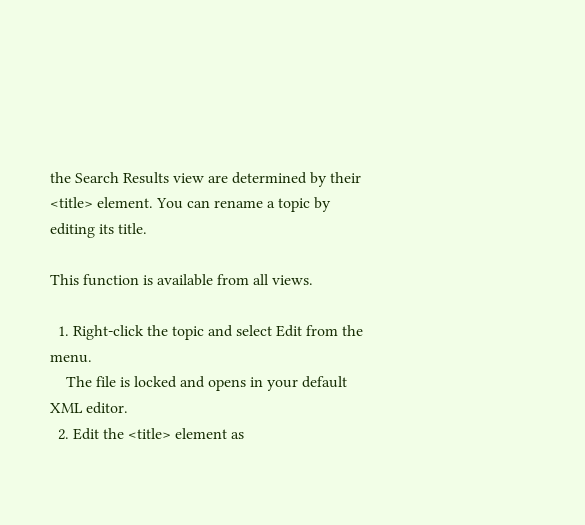the Search Results view are determined by their <title> element. You can rename a topic by editing its title.

This function is available from all views.

  1. Right-click the topic and select Edit from the menu.
    The file is locked and opens in your default XML editor.
  2. Edit the <title> element as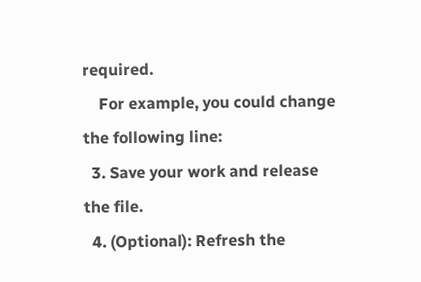required.
    For example, you could change the following line:
  3. Save your work and release the file.
  4. (Optional): Refresh the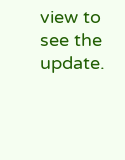view to see the update.